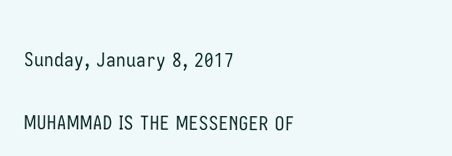Sunday, January 8, 2017

MUHAMMAD IS THE MESSENGER OF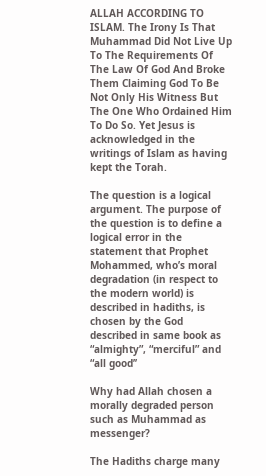ALLAH ACCORDING TO ISLAM. The Irony Is That Muhammad Did Not Live Up To The Requirements Of The Law Of God And Broke Them Claiming God To Be Not Only His Witness But The One Who Ordained Him To Do So. Yet Jesus is acknowledged in the writings of Islam as having kept the Torah.

The question is a logical argument. The purpose of the question is to define a logical error in the statement that Prophet Mohammed, who’s moral degradation (in respect to the modern world) is described in hadiths, is chosen by the God described in same book as “almighty”, “merciful” and “all good’’

Why had Allah chosen a morally degraded person such as Muhammad as messenger?

The Hadiths charge many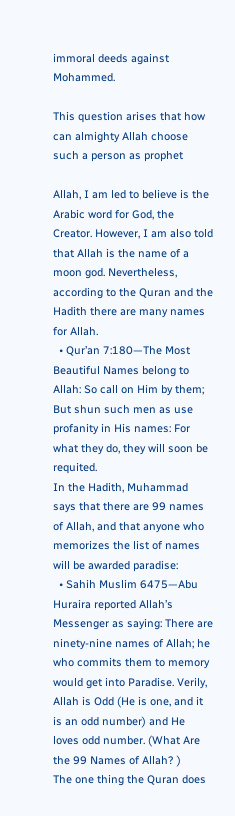immoral deeds against Mohammed.

This question arises that how can almighty Allah choose such a person as prophet

Allah, I am led to believe is the Arabic word for God, the Creator. However, I am also told that Allah is the name of a moon god. Nevertheless, according to the Quran and the Hadith there are many names for Allah.
  • Qur’an 7:180—The Most Beautiful Names belong to Allah: So call on Him by them; But shun such men as use profanity in His names: For what they do, they will soon be requited.
In the Hadith, Muhammad says that there are 99 names of Allah, and that anyone who memorizes the list of names will be awarded paradise:
  • Sahih Muslim 6475—Abu Huraira reported Allah’s Messenger as saying: There are ninety-nine names of Allah; he who commits them to memory would get into Paradise. Verily, Allah is Odd (He is one, and it is an odd number) and He loves odd number. (What Are the 99 Names of Allah? )
The one thing the Quran does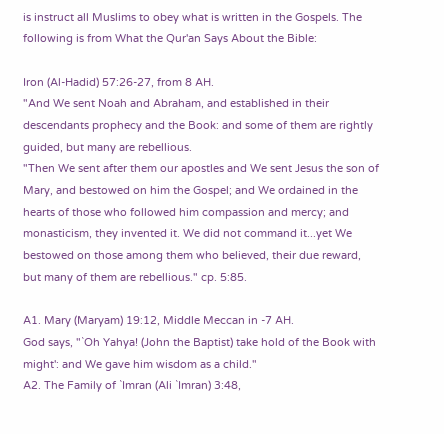is instruct all Muslims to obey what is written in the Gospels. The following is from What the Qur'an Says About the Bible:

Iron (Al-Hadid) 57:26-27, from 8 AH.
"And We sent Noah and Abraham, and established in their descendants prophecy and the Book: and some of them are rightly guided, but many are rebellious.
"Then We sent after them our apostles and We sent Jesus the son of Mary, and bestowed on him the Gospel; and We ordained in the hearts of those who followed him compassion and mercy; and monasticism, they invented it. We did not command it...yet We bestowed on those among them who believed, their due reward, but many of them are rebellious." cp. 5:85.

A1. Mary (Maryam) 19:12, Middle Meccan in -7 AH.
God says, "`Oh Yahya! (John the Baptist) take hold of the Book with might': and We gave him wisdom as a child."
A2. The Family of `Imran (Ali `Imran) 3:48,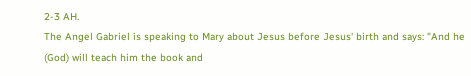2-3 AH.
The Angel Gabriel is speaking to Mary about Jesus before Jesus' birth and says: "And he (God) will teach him the book and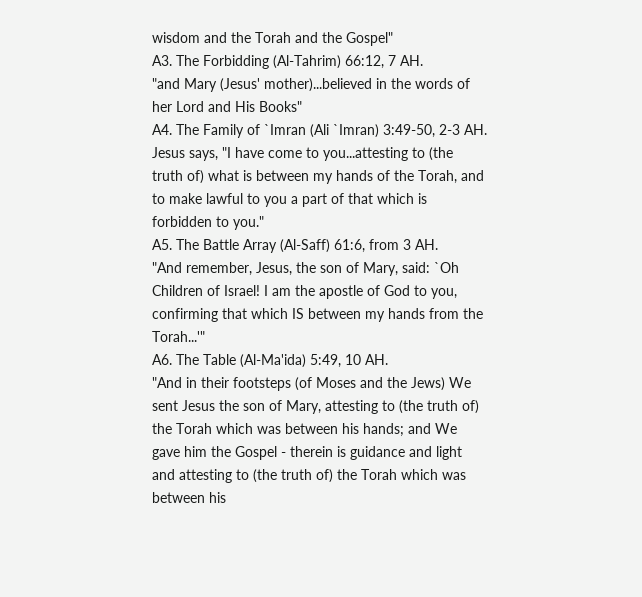wisdom and the Torah and the Gospel"
A3. The Forbidding (Al-Tahrim) 66:12, 7 AH.
"and Mary (Jesus' mother)...believed in the words of her Lord and His Books"
A4. The Family of `Imran (Ali `Imran) 3:49-50, 2-3 AH.
Jesus says, "I have come to you...attesting to (the truth of) what is between my hands of the Torah, and to make lawful to you a part of that which is forbidden to you."
A5. The Battle Array (Al-Saff) 61:6, from 3 AH.
"And remember, Jesus, the son of Mary, said: `Oh Children of Israel! I am the apostle of God to you, confirming that which IS between my hands from the Torah...'"
A6. The Table (Al-Ma'ida) 5:49, 10 AH.
"And in their footsteps (of Moses and the Jews) We sent Jesus the son of Mary, attesting to (the truth of) the Torah which was between his hands; and We gave him the Gospel - therein is guidance and light and attesting to (the truth of) the Torah which was between his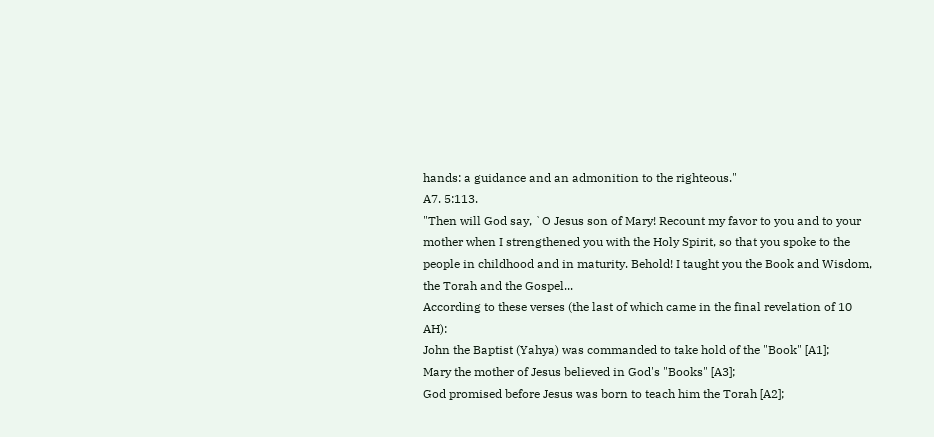hands: a guidance and an admonition to the righteous."
A7. 5:113.
"Then will God say, `O Jesus son of Mary! Recount my favor to you and to your mother when I strengthened you with the Holy Spirit, so that you spoke to the people in childhood and in maturity. Behold! I taught you the Book and Wisdom, the Torah and the Gospel...
According to these verses (the last of which came in the final revelation of 10 AH):
John the Baptist (Yahya) was commanded to take hold of the "Book" [A1];
Mary the mother of Jesus believed in God's "Books" [A3];
God promised before Jesus was born to teach him the Torah [A2];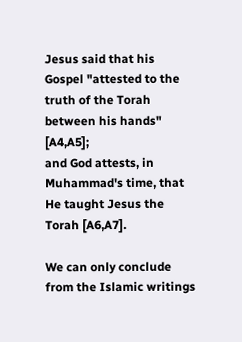Jesus said that his Gospel "attested to the truth of the Torah between his hands" [A4,A5];
and God attests, in Muhammad's time, that He taught Jesus the Torah [A6,A7].

We can only conclude from the Islamic writings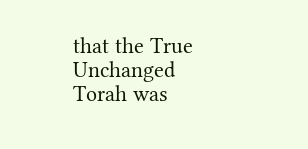that the True Unchanged Torah was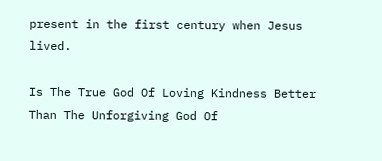present in the first century when Jesus lived.

Is The True God Of Loving Kindness Better Than The Unforgiving God Of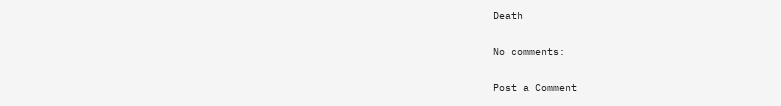Death

No comments:

Post a Comment